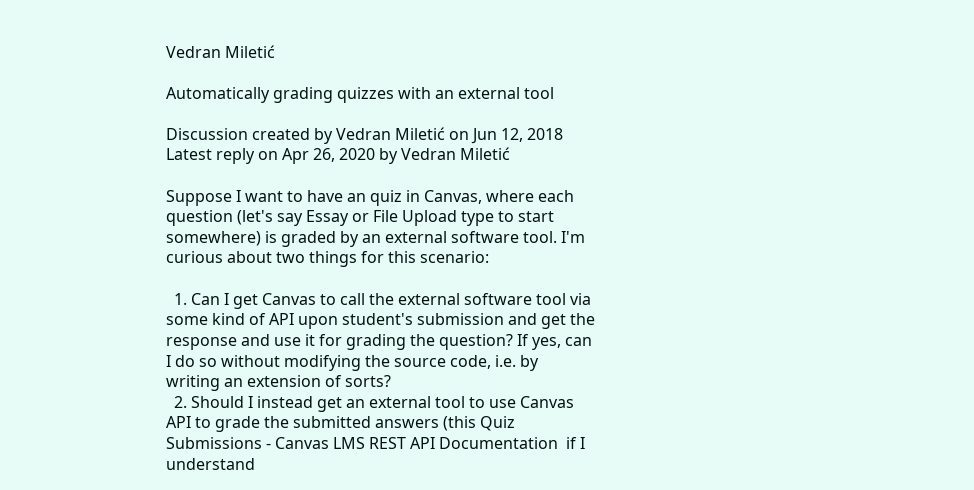Vedran Miletić

Automatically grading quizzes with an external tool

Discussion created by Vedran Miletić on Jun 12, 2018
Latest reply on Apr 26, 2020 by Vedran Miletić

Suppose I want to have an quiz in Canvas, where each question (let's say Essay or File Upload type to start somewhere) is graded by an external software tool. I'm curious about two things for this scenario:

  1. Can I get Canvas to call the external software tool via some kind of API upon student's submission and get the response and use it for grading the question? If yes, can I do so without modifying the source code, i.e. by writing an extension of sorts?
  2. Should I instead get an external tool to use Canvas API to grade the submitted answers (this Quiz Submissions - Canvas LMS REST API Documentation  if I understand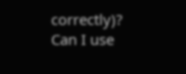correctly)? Can I use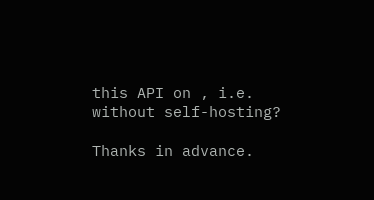this API on , i.e. without self-hosting?

Thanks in advance.